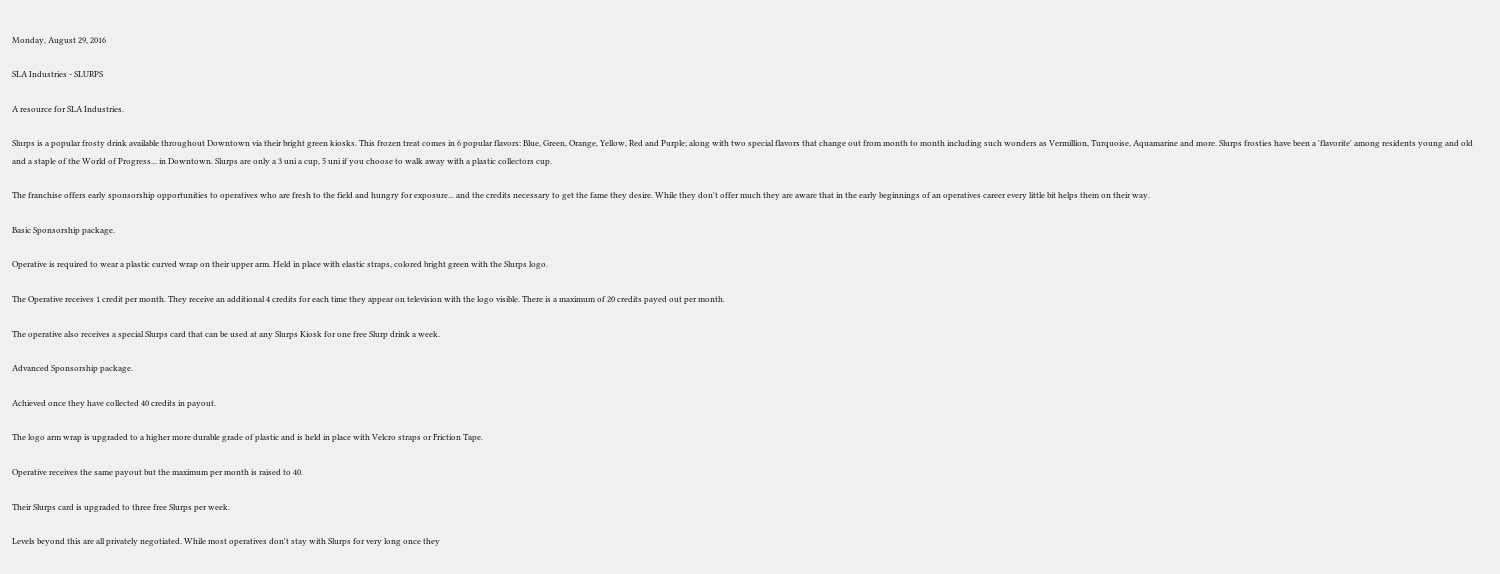Monday, August 29, 2016

SLA Industries - SLURPS

A resource for SLA Industries.

Slurps is a popular frosty drink available throughout Downtown via their bright green kiosks. This frozen treat comes in 6 popular flavors: Blue, Green, Orange, Yellow, Red and Purple; along with two special flavors that change out from month to month including such wonders as Vermillion, Turquoise, Aquamarine and more. Slurps frosties have been a 'flavorite' among residents young and old and a staple of the World of Progress... in Downtown. Slurps are only a 3 uni a cup, 5 uni if you choose to walk away with a plastic collectors cup.

The franchise offers early sponsorship opportunities to operatives who are fresh to the field and hungry for exposure... and the credits necessary to get the fame they desire. While they don't offer much they are aware that in the early beginnings of an operatives career every little bit helps them on their way.

Basic Sponsorship package.

Operative is required to wear a plastic curved wrap on their upper arm. Held in place with elastic straps, colored bright green with the Slurps logo.

The Operative receives 1 credit per month. They receive an additional 4 credits for each time they appear on television with the logo visible. There is a maximum of 20 credits payed out per month.

The operative also receives a special Slurps card that can be used at any Slurps Kiosk for one free Slurp drink a week.

Advanced Sponsorship package.

Achieved once they have collected 40 credits in payout.

The logo arm wrap is upgraded to a higher more durable grade of plastic and is held in place with Velcro straps or Friction Tape.

Operative receives the same payout but the maximum per month is raised to 40.

Their Slurps card is upgraded to three free Slurps per week.

Levels beyond this are all privately negotiated. While most operatives don't stay with Slurps for very long once they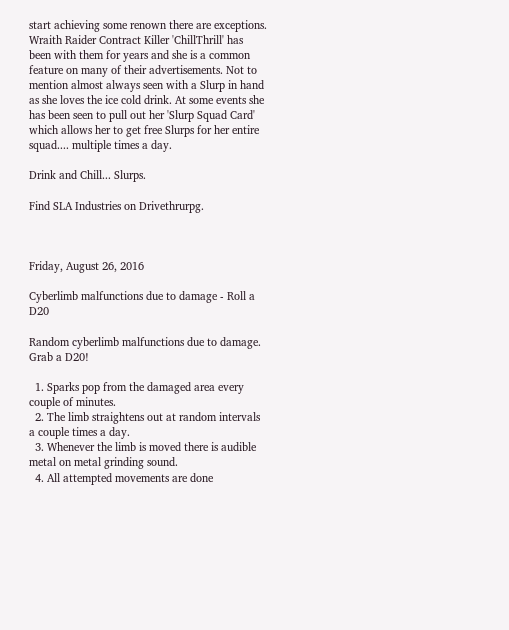start achieving some renown there are exceptions. Wraith Raider Contract Killer 'ChillThrill' has been with them for years and she is a common feature on many of their advertisements. Not to mention almost always seen with a Slurp in hand as she loves the ice cold drink. At some events she has been seen to pull out her 'Slurp Squad Card' which allows her to get free Slurps for her entire squad.... multiple times a day.

Drink and Chill... Slurps.

Find SLA Industries on Drivethrurpg.



Friday, August 26, 2016

Cyberlimb malfunctions due to damage - Roll a D20

Random cyberlimb malfunctions due to damage. Grab a D20!

  1. Sparks pop from the damaged area every couple of minutes.
  2. The limb straightens out at random intervals a couple times a day.
  3. Whenever the limb is moved there is audible metal on metal grinding sound.
  4. All attempted movements are done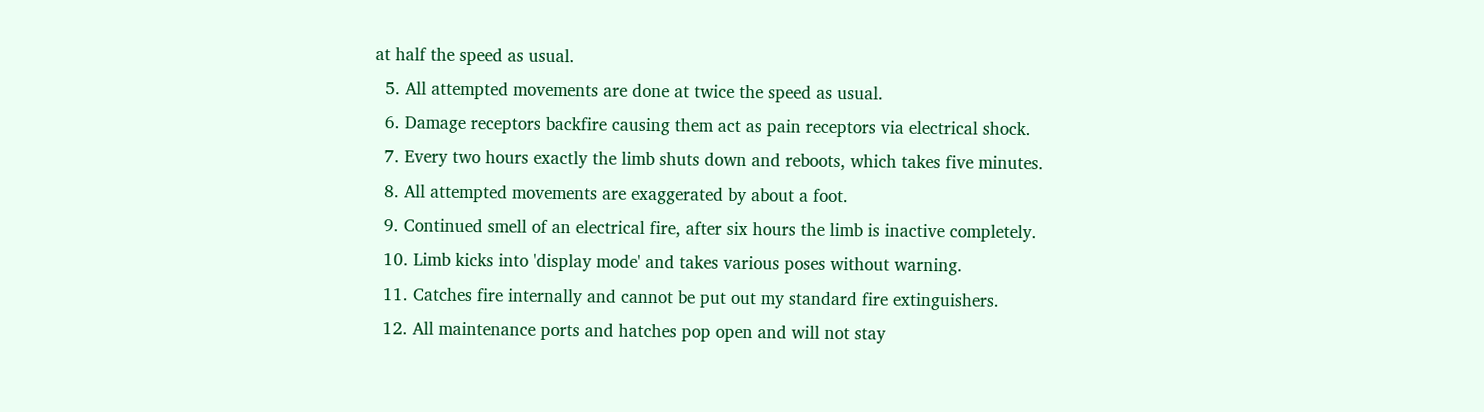at half the speed as usual.
  5. All attempted movements are done at twice the speed as usual.
  6. Damage receptors backfire causing them act as pain receptors via electrical shock.
  7. Every two hours exactly the limb shuts down and reboots, which takes five minutes.
  8. All attempted movements are exaggerated by about a foot.
  9. Continued smell of an electrical fire, after six hours the limb is inactive completely.
  10. Limb kicks into 'display mode' and takes various poses without warning.
  11. Catches fire internally and cannot be put out my standard fire extinguishers.
  12. All maintenance ports and hatches pop open and will not stay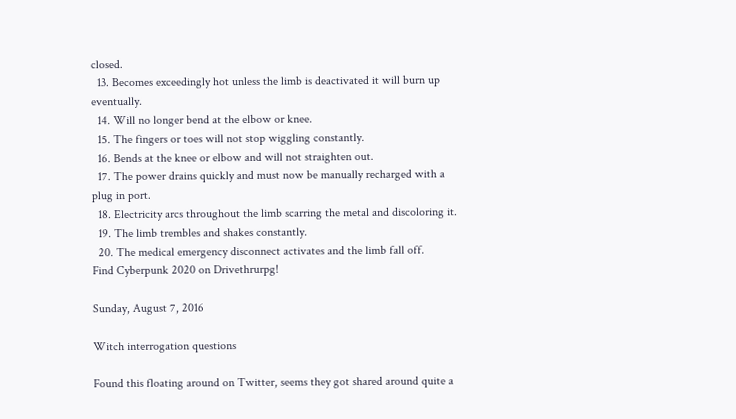closed.
  13. Becomes exceedingly hot unless the limb is deactivated it will burn up eventually.
  14. Will no longer bend at the elbow or knee.
  15. The fingers or toes will not stop wiggling constantly.
  16. Bends at the knee or elbow and will not straighten out.
  17. The power drains quickly and must now be manually recharged with a plug in port.
  18. Electricity arcs throughout the limb scarring the metal and discoloring it.
  19. The limb trembles and shakes constantly.
  20. The medical emergency disconnect activates and the limb fall off.
Find Cyberpunk 2020 on Drivethrurpg!

Sunday, August 7, 2016

Witch interrogation questions

Found this floating around on Twitter, seems they got shared around quite a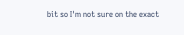bit so I'm not sure on the exact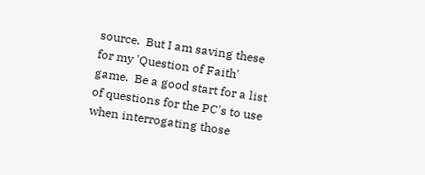source.  But I am saving these for my 'Question of Faith' game.  Be a good start for a list of questions for the PC's to use when interrogating those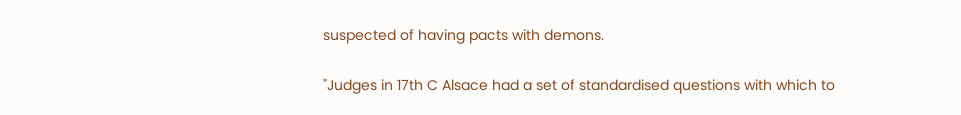suspected of having pacts with demons.

"Judges in 17th C Alsace had a set of standardised questions with which to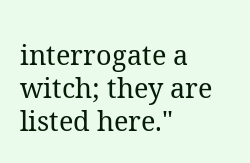interrogate a witch; they are listed here."